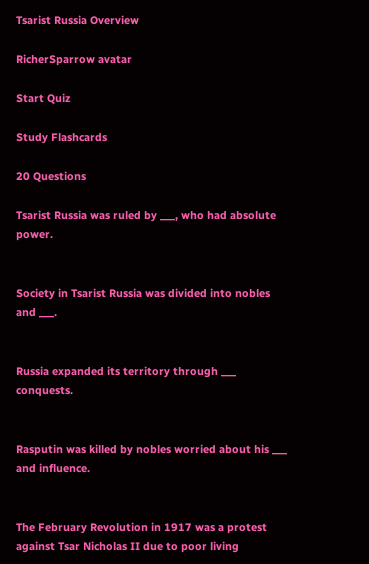Tsarist Russia Overview

RicherSparrow avatar

Start Quiz

Study Flashcards

20 Questions

Tsarist Russia was ruled by ___, who had absolute power.


Society in Tsarist Russia was divided into nobles and ___.


Russia expanded its territory through ___ conquests.


Rasputin was killed by nobles worried about his ___ and influence.


The February Revolution in 1917 was a protest against Tsar Nicholas II due to poor living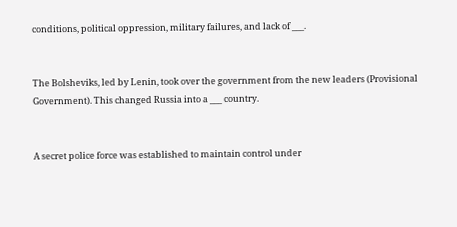conditions, political oppression, military failures, and lack of ___.


The Bolsheviks, led by Lenin, took over the government from the new leaders (Provisional Government). This changed Russia into a ___ country.


A secret police force was established to maintain control under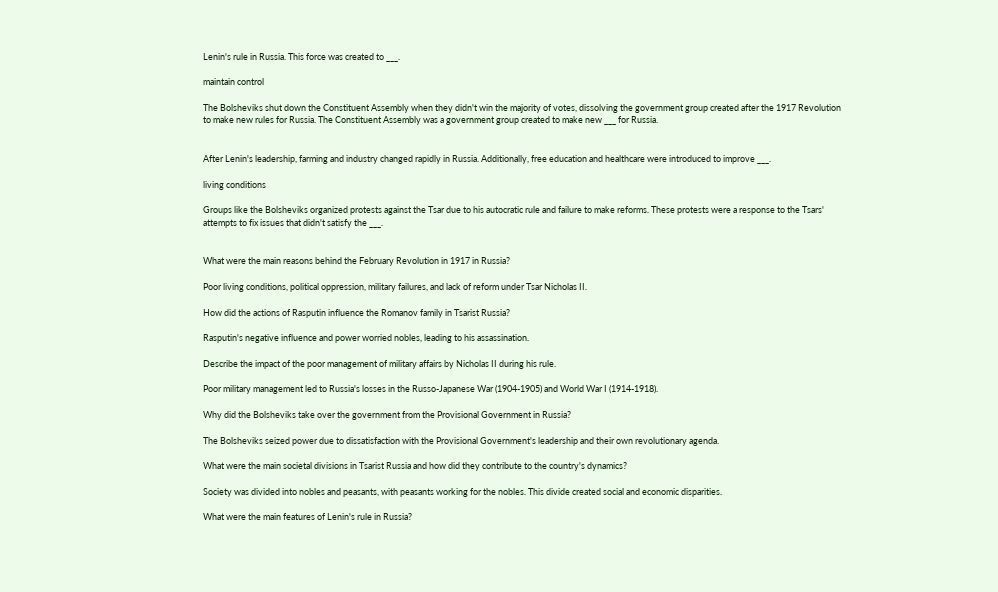Lenin's rule in Russia. This force was created to ___.

maintain control

The Bolsheviks shut down the Constituent Assembly when they didn't win the majority of votes, dissolving the government group created after the 1917 Revolution to make new rules for Russia. The Constituent Assembly was a government group created to make new ___ for Russia.


After Lenin's leadership, farming and industry changed rapidly in Russia. Additionally, free education and healthcare were introduced to improve ___.

living conditions

Groups like the Bolsheviks organized protests against the Tsar due to his autocratic rule and failure to make reforms. These protests were a response to the Tsars' attempts to fix issues that didn't satisfy the ___.


What were the main reasons behind the February Revolution in 1917 in Russia?

Poor living conditions, political oppression, military failures, and lack of reform under Tsar Nicholas II.

How did the actions of Rasputin influence the Romanov family in Tsarist Russia?

Rasputin's negative influence and power worried nobles, leading to his assassination.

Describe the impact of the poor management of military affairs by Nicholas II during his rule.

Poor military management led to Russia's losses in the Russo-Japanese War (1904-1905) and World War I (1914-1918).

Why did the Bolsheviks take over the government from the Provisional Government in Russia?

The Bolsheviks seized power due to dissatisfaction with the Provisional Government's leadership and their own revolutionary agenda.

What were the main societal divisions in Tsarist Russia and how did they contribute to the country's dynamics?

Society was divided into nobles and peasants, with peasants working for the nobles. This divide created social and economic disparities.

What were the main features of Lenin's rule in Russia?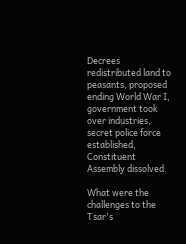Decrees redistributed land to peasants, proposed ending World War I, government took over industries, secret police force established, Constituent Assembly dissolved.

What were the challenges to the Tsar's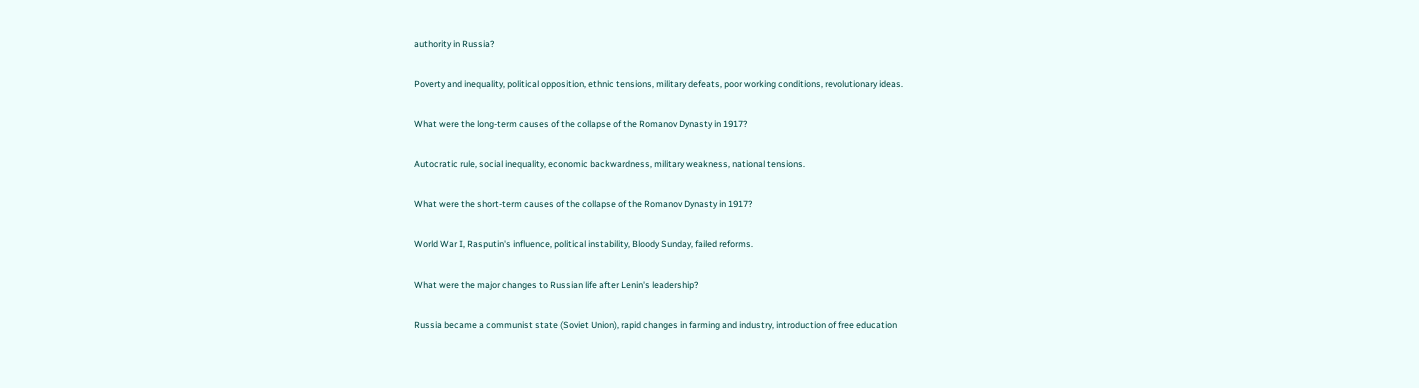authority in Russia?

Poverty and inequality, political opposition, ethnic tensions, military defeats, poor working conditions, revolutionary ideas.

What were the long-term causes of the collapse of the Romanov Dynasty in 1917?

Autocratic rule, social inequality, economic backwardness, military weakness, national tensions.

What were the short-term causes of the collapse of the Romanov Dynasty in 1917?

World War I, Rasputin's influence, political instability, Bloody Sunday, failed reforms.

What were the major changes to Russian life after Lenin's leadership?

Russia became a communist state (Soviet Union), rapid changes in farming and industry, introduction of free education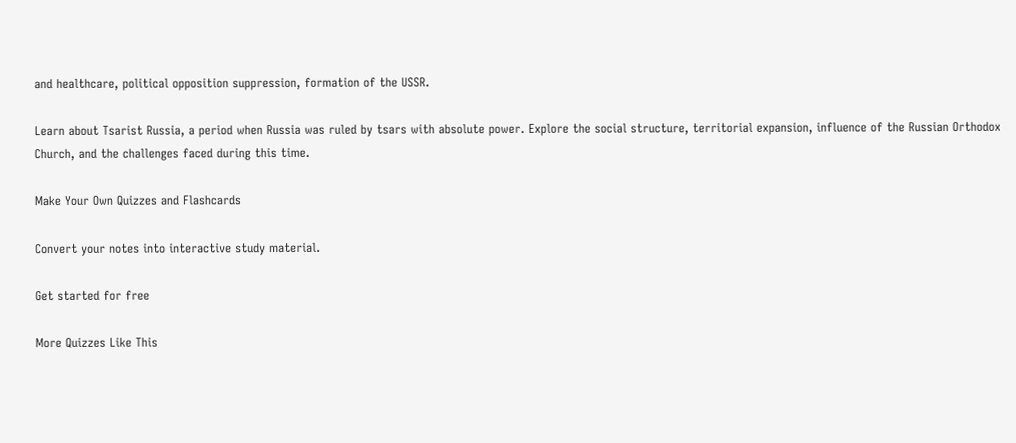and healthcare, political opposition suppression, formation of the USSR.

Learn about Tsarist Russia, a period when Russia was ruled by tsars with absolute power. Explore the social structure, territorial expansion, influence of the Russian Orthodox Church, and the challenges faced during this time.

Make Your Own Quizzes and Flashcards

Convert your notes into interactive study material.

Get started for free

More Quizzes Like This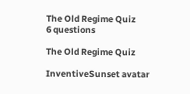The Old Regime Quiz
6 questions

The Old Regime Quiz

InventiveSunset avatar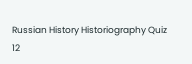Russian History Historiography Quiz
12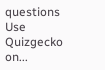questions
Use Quizgecko on...